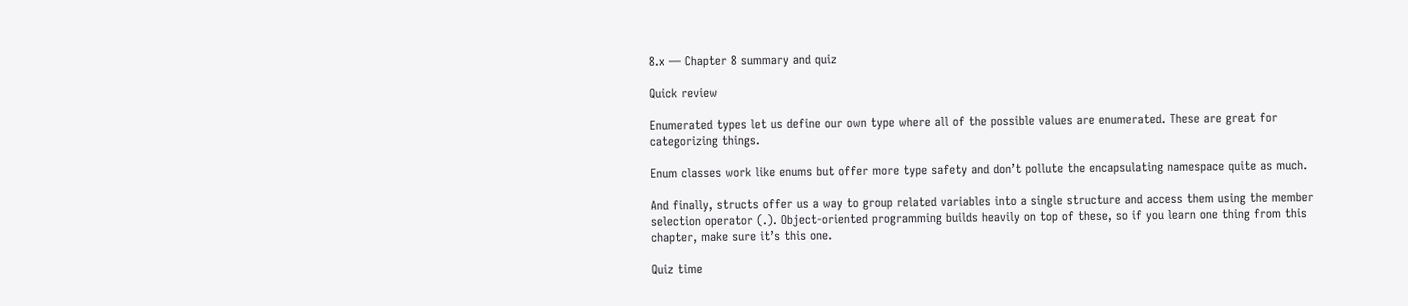8.x — Chapter 8 summary and quiz

Quick review

Enumerated types let us define our own type where all of the possible values are enumerated. These are great for categorizing things.

Enum classes work like enums but offer more type safety and don’t pollute the encapsulating namespace quite as much.

And finally, structs offer us a way to group related variables into a single structure and access them using the member selection operator (.). Object-oriented programming builds heavily on top of these, so if you learn one thing from this chapter, make sure it’s this one.

Quiz time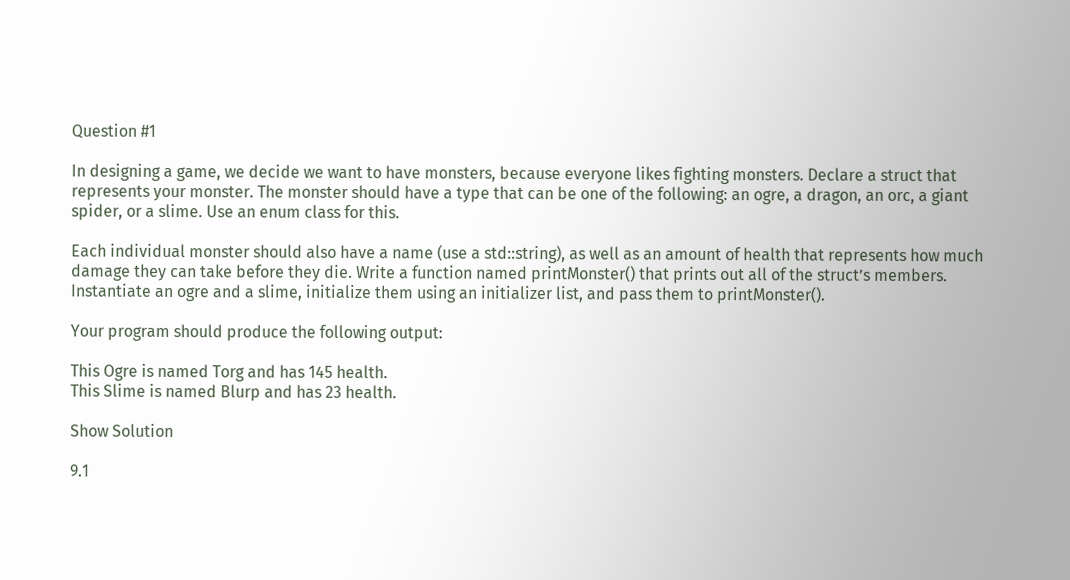Question #1

In designing a game, we decide we want to have monsters, because everyone likes fighting monsters. Declare a struct that represents your monster. The monster should have a type that can be one of the following: an ogre, a dragon, an orc, a giant spider, or a slime. Use an enum class for this.

Each individual monster should also have a name (use a std::string), as well as an amount of health that represents how much damage they can take before they die. Write a function named printMonster() that prints out all of the struct’s members. Instantiate an ogre and a slime, initialize them using an initializer list, and pass them to printMonster().

Your program should produce the following output:

This Ogre is named Torg and has 145 health.
This Slime is named Blurp and has 23 health.

Show Solution

9.1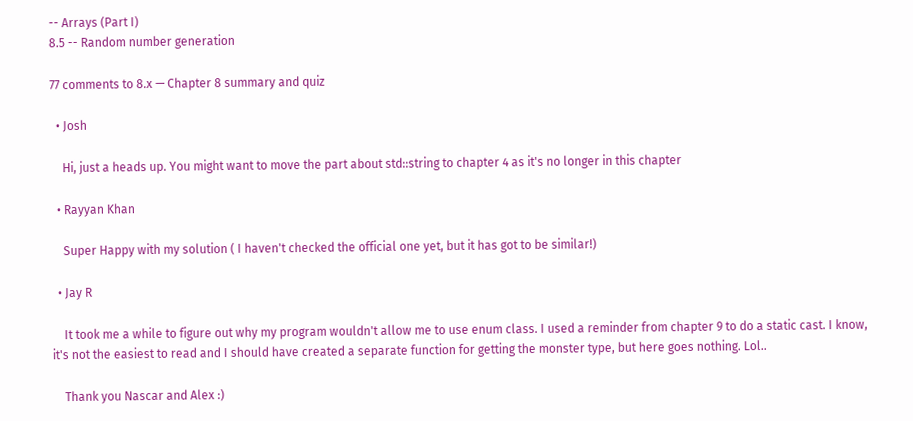-- Arrays (Part I)
8.5 -- Random number generation

77 comments to 8.x — Chapter 8 summary and quiz

  • Josh

    Hi, just a heads up. You might want to move the part about std::string to chapter 4 as it's no longer in this chapter

  • Rayyan Khan

    Super Happy with my solution ( I haven't checked the official one yet, but it has got to be similar!)

  • Jay R

    It took me a while to figure out why my program wouldn't allow me to use enum class. I used a reminder from chapter 9 to do a static cast. I know, it's not the easiest to read and I should have created a separate function for getting the monster type, but here goes nothing. Lol..

    Thank you Nascar and Alex :)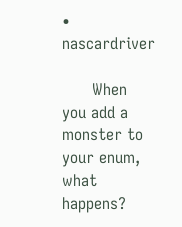• nascardriver

      When you add a monster to your enum, what happens?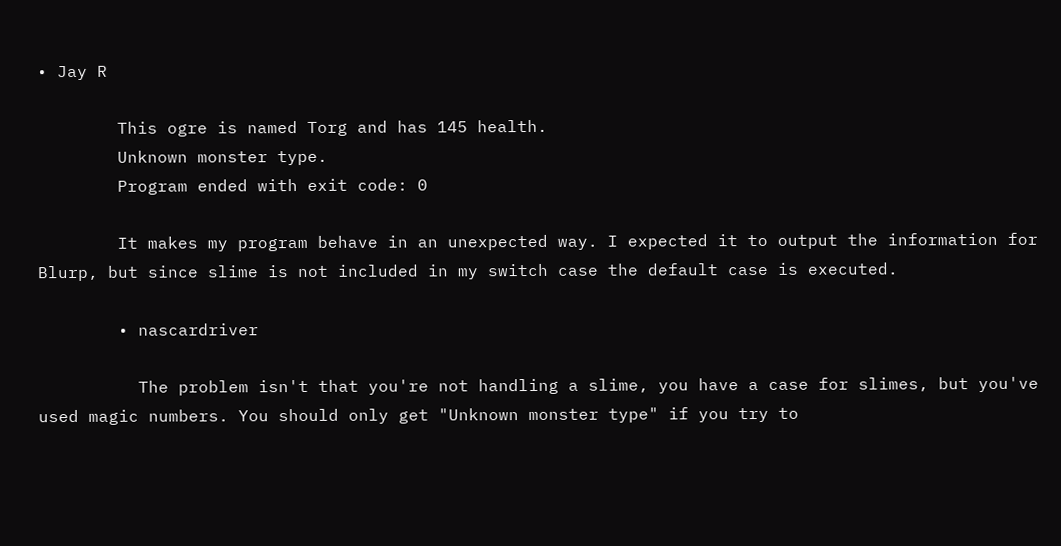• Jay R

        This ogre is named Torg and has 145 health.
        Unknown monster type.
        Program ended with exit code: 0

        It makes my program behave in an unexpected way. I expected it to output the information for Blurp, but since slime is not included in my switch case the default case is executed.

        • nascardriver

          The problem isn't that you're not handling a slime, you have a case for slimes, but you've used magic numbers. You should only get "Unknown monster type" if you try to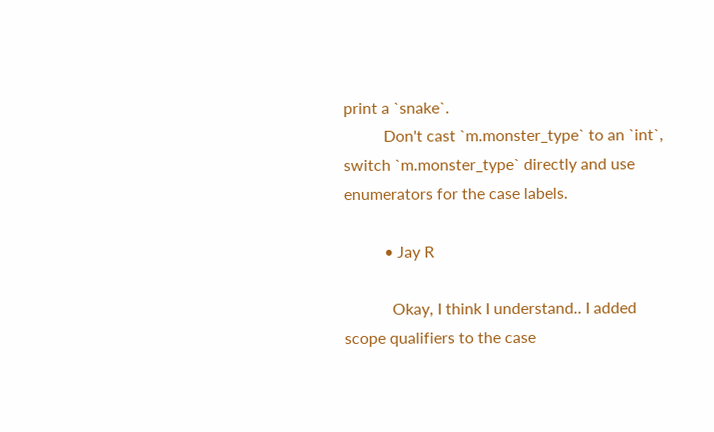print a `snake`.
          Don't cast `m.monster_type` to an `int`, switch `m.monster_type` directly and use enumerators for the case labels.

          • Jay R

            Okay, I think I understand.. I added scope qualifiers to the case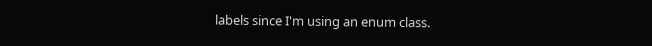labels since I'm using an enum class.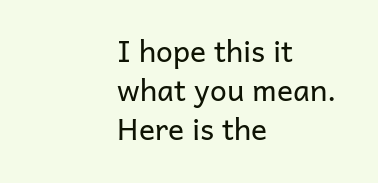I hope this it what you mean. Here is the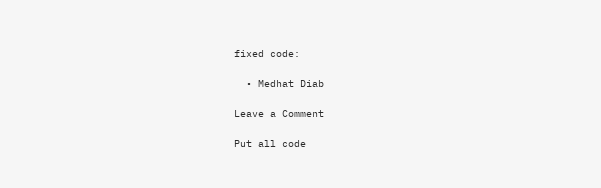fixed code:

  • Medhat Diab

Leave a Comment

Put all code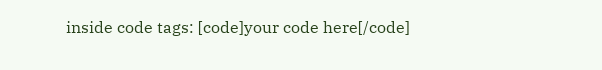inside code tags: [code]your code here[/code]